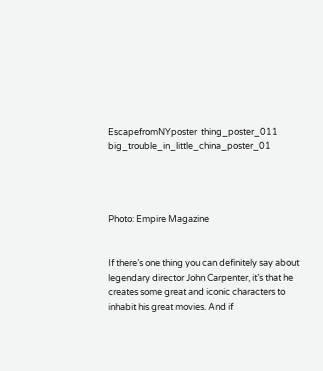EscapefromNYposter  thing_poster_011  big_trouble_in_little_china_poster_01




Photo: Empire Magazine


If there’s one thing you can definitely say about legendary director John Carpenter, it’s that he creates some great and iconic characters to inhabit his great movies. And if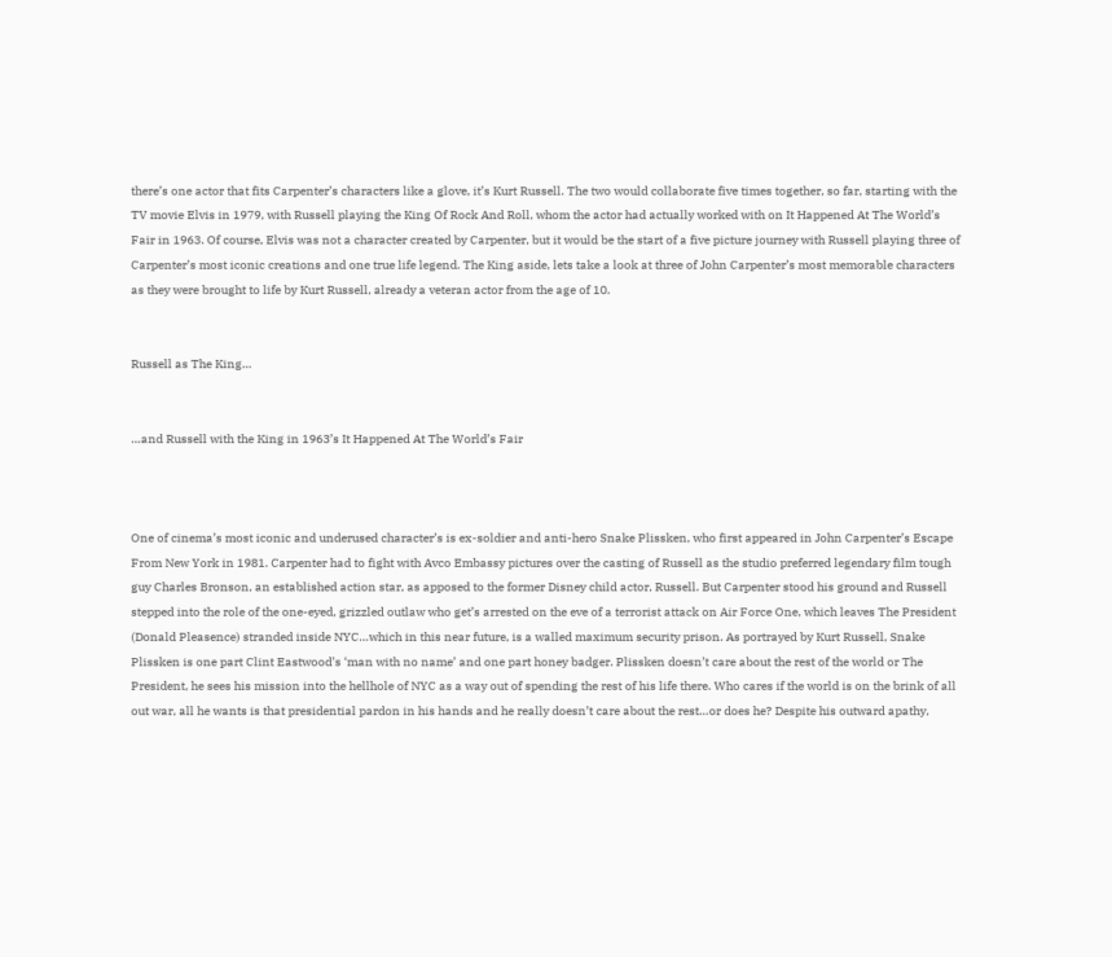there’s one actor that fits Carpenter’s characters like a glove, it’s Kurt Russell. The two would collaborate five times together, so far, starting with the TV movie Elvis in 1979, with Russell playing the King Of Rock And Roll, whom the actor had actually worked with on It Happened At The World’s Fair in 1963. Of course, Elvis was not a character created by Carpenter, but it would be the start of a five picture journey with Russell playing three of Carpenter’s most iconic creations and one true life legend. The King aside, lets take a look at three of John Carpenter’s most memorable characters as they were brought to life by Kurt Russell, already a veteran actor from the age of 10.


Russell as The King…


…and Russell with the King in 1963’s It Happened At The World’s Fair



One of cinema’s most iconic and underused character’s is ex-soldier and anti-hero Snake Plissken, who first appeared in John Carpenter’s Escape From New York in 1981. Carpenter had to fight with Avco Embassy pictures over the casting of Russell as the studio preferred legendary film tough guy Charles Bronson, an established action star, as apposed to the former Disney child actor, Russell. But Carpenter stood his ground and Russell stepped into the role of the one-eyed, grizzled outlaw who get’s arrested on the eve of a terrorist attack on Air Force One, which leaves The President (Donald Pleasence) stranded inside NYC…which in this near future, is a walled maximum security prison. As portrayed by Kurt Russell, Snake Plissken is one part Clint Eastwood’s ‘man with no name’ and one part honey badger. Plissken doesn’t care about the rest of the world or The President, he sees his mission into the hellhole of NYC as a way out of spending the rest of his life there. Who cares if the world is on the brink of all out war, all he wants is that presidential pardon in his hands and he really doesn’t care about the rest…or does he? Despite his outward apathy,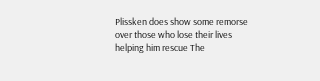Plissken does show some remorse over those who lose their lives helping him rescue The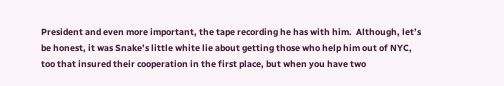President and even more important, the tape recording he has with him.  Although, let’s be honest, it was Snake’s little white lie about getting those who help him out of NYC, too that insured their cooperation in the first place, but when you have two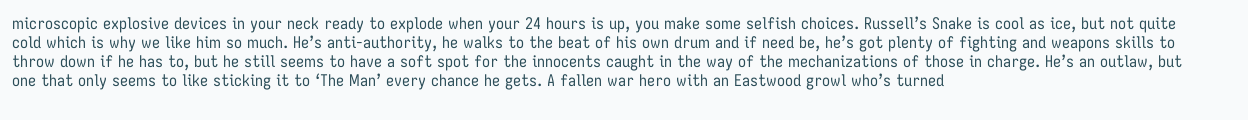microscopic explosive devices in your neck ready to explode when your 24 hours is up, you make some selfish choices. Russell’s Snake is cool as ice, but not quite cold which is why we like him so much. He’s anti-authority, he walks to the beat of his own drum and if need be, he’s got plenty of fighting and weapons skills to throw down if he has to, but he still seems to have a soft spot for the innocents caught in the way of the mechanizations of those in charge. He’s an outlaw, but one that only seems to like sticking it to ‘The Man’ every chance he gets. A fallen war hero with an Eastwood growl who’s turned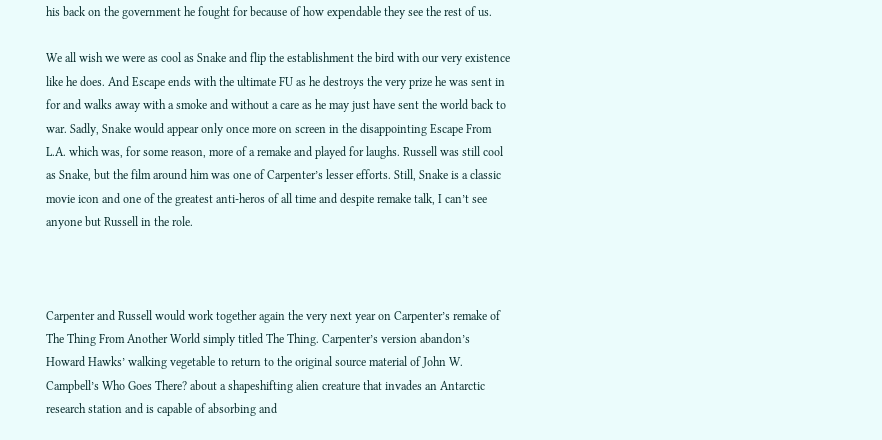his back on the government he fought for because of how expendable they see the rest of us.

We all wish we were as cool as Snake and flip the establishment the bird with our very existence like he does. And Escape ends with the ultimate FU as he destroys the very prize he was sent in for and walks away with a smoke and without a care as he may just have sent the world back to war. Sadly, Snake would appear only once more on screen in the disappointing Escape From L.A. which was, for some reason, more of a remake and played for laughs. Russell was still cool as Snake, but the film around him was one of Carpenter’s lesser efforts. Still, Snake is a classic movie icon and one of the greatest anti-heros of all time and despite remake talk, I can’t see anyone but Russell in the role.



Carpenter and Russell would work together again the very next year on Carpenter’s remake of The Thing From Another World simply titled The Thing. Carpenter’s version abandon’s Howard Hawks’ walking vegetable to return to the original source material of John W. Campbell’s Who Goes There? about a shapeshifting alien creature that invades an Antarctic research station and is capable of absorbing and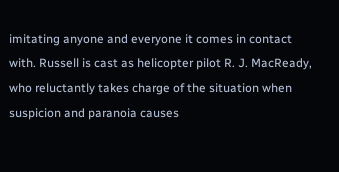imitating anyone and everyone it comes in contact with. Russell is cast as helicopter pilot R. J. MacReady, who reluctantly takes charge of the situation when suspicion and paranoia causes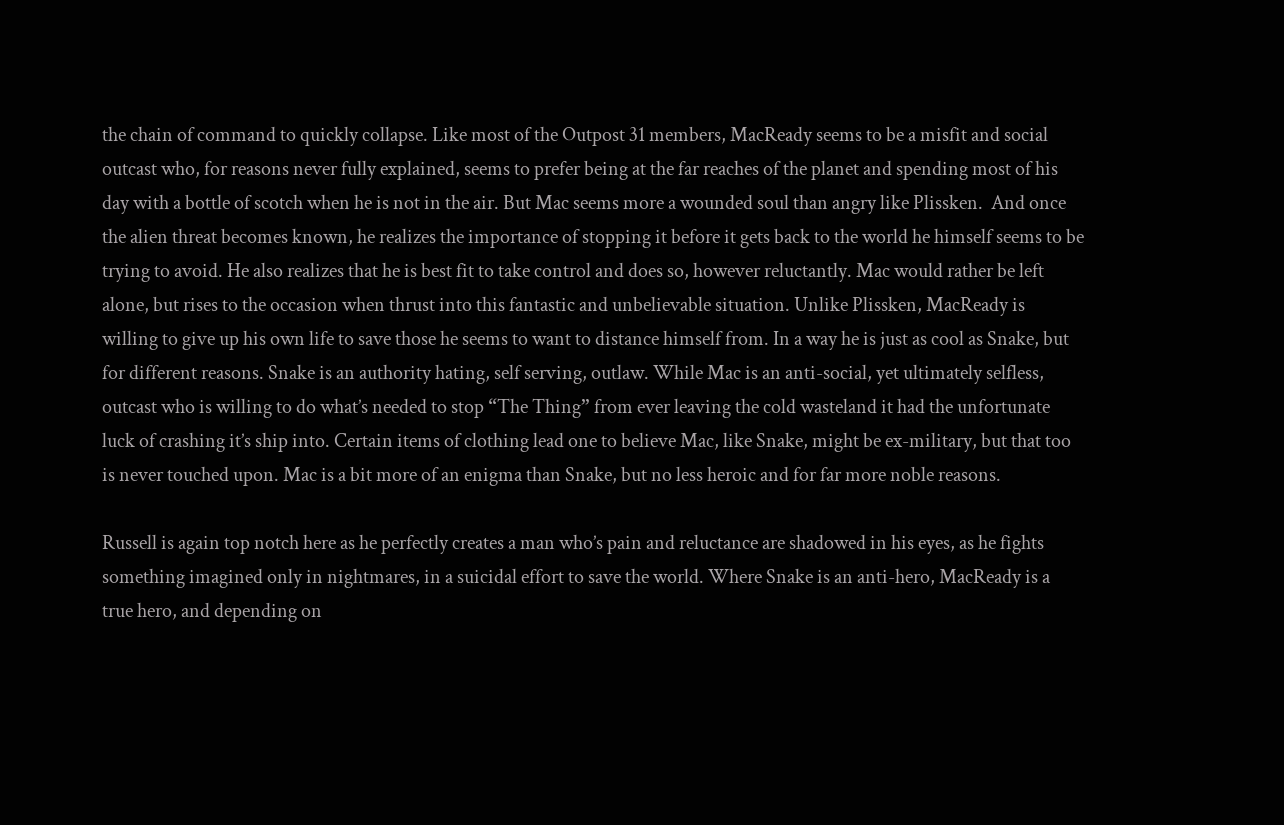the chain of command to quickly collapse. Like most of the Outpost 31 members, MacReady seems to be a misfit and social outcast who, for reasons never fully explained, seems to prefer being at the far reaches of the planet and spending most of his day with a bottle of scotch when he is not in the air. But Mac seems more a wounded soul than angry like Plissken.  And once the alien threat becomes known, he realizes the importance of stopping it before it gets back to the world he himself seems to be trying to avoid. He also realizes that he is best fit to take control and does so, however reluctantly. Mac would rather be left alone, but rises to the occasion when thrust into this fantastic and unbelievable situation. Unlike Plissken, MacReady is willing to give up his own life to save those he seems to want to distance himself from. In a way he is just as cool as Snake, but for different reasons. Snake is an authority hating, self serving, outlaw. While Mac is an anti-social, yet ultimately selfless, outcast who is willing to do what’s needed to stop “The Thing” from ever leaving the cold wasteland it had the unfortunate luck of crashing it’s ship into. Certain items of clothing lead one to believe Mac, like Snake, might be ex-military, but that too is never touched upon. Mac is a bit more of an enigma than Snake, but no less heroic and for far more noble reasons.

Russell is again top notch here as he perfectly creates a man who’s pain and reluctance are shadowed in his eyes, as he fights something imagined only in nightmares, in a suicidal effort to save the world. Where Snake is an anti-hero, MacReady is a true hero, and depending on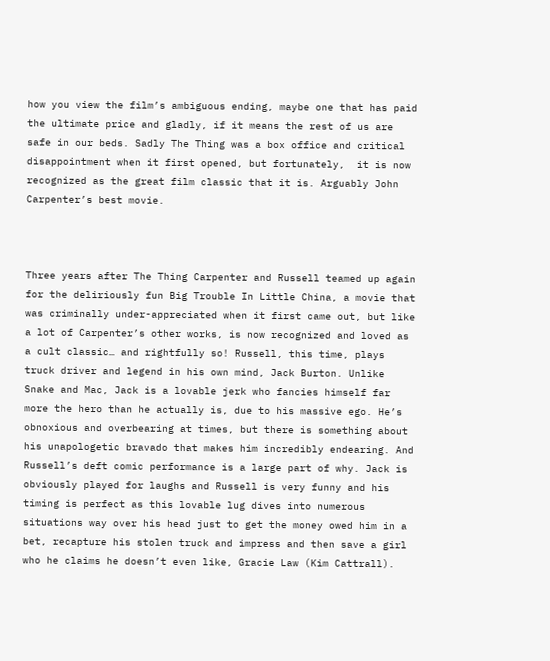how you view the film’s ambiguous ending, maybe one that has paid the ultimate price and gladly, if it means the rest of us are safe in our beds. Sadly The Thing was a box office and critical disappointment when it first opened, but fortunately,  it is now recognized as the great film classic that it is. Arguably John Carpenter’s best movie.



Three years after The Thing Carpenter and Russell teamed up again for the deliriously fun Big Trouble In Little China, a movie that was criminally under-appreciated when it first came out, but like a lot of Carpenter’s other works, is now recognized and loved as a cult classic… and rightfully so! Russell, this time, plays truck driver and legend in his own mind, Jack Burton. Unlike Snake and Mac, Jack is a lovable jerk who fancies himself far more the hero than he actually is, due to his massive ego. He’s obnoxious and overbearing at times, but there is something about his unapologetic bravado that makes him incredibly endearing. And Russell’s deft comic performance is a large part of why. Jack is obviously played for laughs and Russell is very funny and his timing is perfect as this lovable lug dives into numerous situations way over his head just to get the money owed him in a bet, recapture his stolen truck and impress and then save a girl who he claims he doesn’t even like, Gracie Law (Kim Cattrall).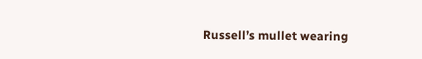Russell’s mullet wearing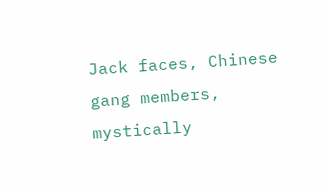Jack faces, Chinese gang members, mystically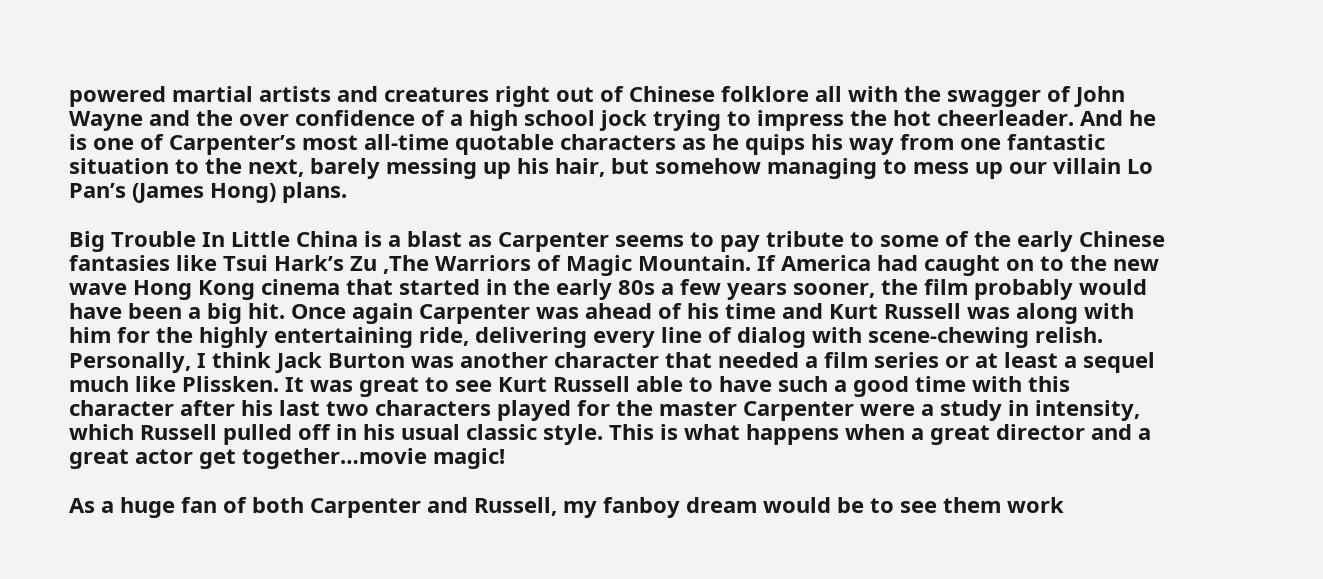powered martial artists and creatures right out of Chinese folklore all with the swagger of John Wayne and the over confidence of a high school jock trying to impress the hot cheerleader. And he is one of Carpenter’s most all-time quotable characters as he quips his way from one fantastic situation to the next, barely messing up his hair, but somehow managing to mess up our villain Lo Pan’s (James Hong) plans.

Big Trouble In Little China is a blast as Carpenter seems to pay tribute to some of the early Chinese fantasies like Tsui Hark’s Zu ,The Warriors of Magic Mountain. If America had caught on to the new wave Hong Kong cinema that started in the early 80s a few years sooner, the film probably would have been a big hit. Once again Carpenter was ahead of his time and Kurt Russell was along with him for the highly entertaining ride, delivering every line of dialog with scene-chewing relish. Personally, I think Jack Burton was another character that needed a film series or at least a sequel much like Plissken. It was great to see Kurt Russell able to have such a good time with this character after his last two characters played for the master Carpenter were a study in intensity, which Russell pulled off in his usual classic style. This is what happens when a great director and a great actor get together…movie magic!

As a huge fan of both Carpenter and Russell, my fanboy dream would be to see them work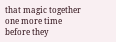that magic together one more time before they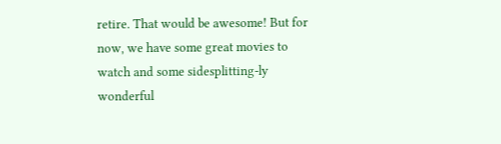retire. That would be awesome! But for now, we have some great movies to watch and some sidesplitting-ly wonderful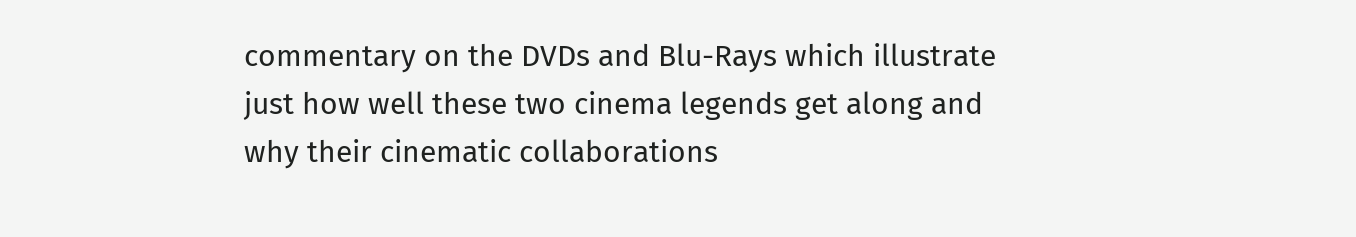commentary on the DVDs and Blu-Rays which illustrate just how well these two cinema legends get along and why their cinematic collaborations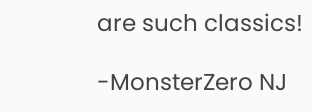are such classics!

-MonsterZero NJ